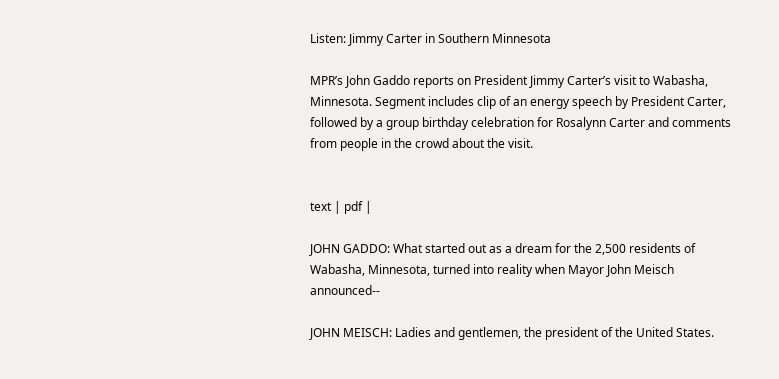Listen: Jimmy Carter in Southern Minnesota

MPR’s John Gaddo reports on President Jimmy Carter’s visit to Wabasha, Minnesota. Segment includes clip of an energy speech by President Carter, followed by a group birthday celebration for Rosalynn Carter and comments from people in the crowd about the visit.


text | pdf |

JOHN GADDO: What started out as a dream for the 2,500 residents of Wabasha, Minnesota, turned into reality when Mayor John Meisch announced--

JOHN MEISCH: Ladies and gentlemen, the president of the United States.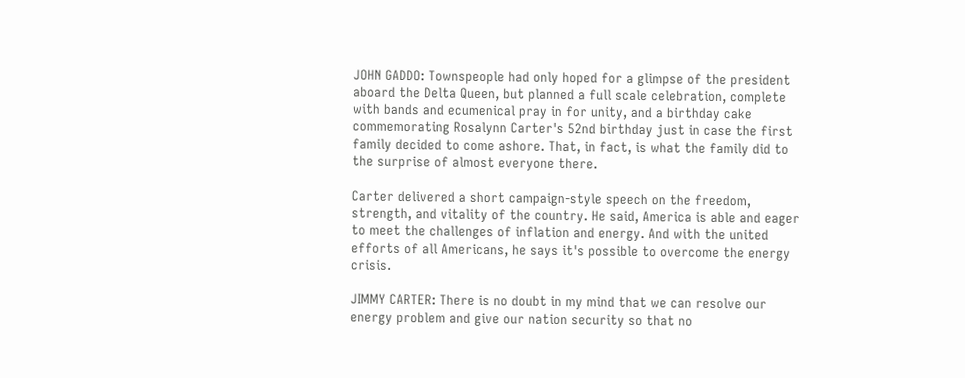JOHN GADDO: Townspeople had only hoped for a glimpse of the president aboard the Delta Queen, but planned a full scale celebration, complete with bands and ecumenical pray in for unity, and a birthday cake commemorating Rosalynn Carter's 52nd birthday just in case the first family decided to come ashore. That, in fact, is what the family did to the surprise of almost everyone there.

Carter delivered a short campaign-style speech on the freedom, strength, and vitality of the country. He said, America is able and eager to meet the challenges of inflation and energy. And with the united efforts of all Americans, he says it's possible to overcome the energy crisis.

JIMMY CARTER: There is no doubt in my mind that we can resolve our energy problem and give our nation security so that no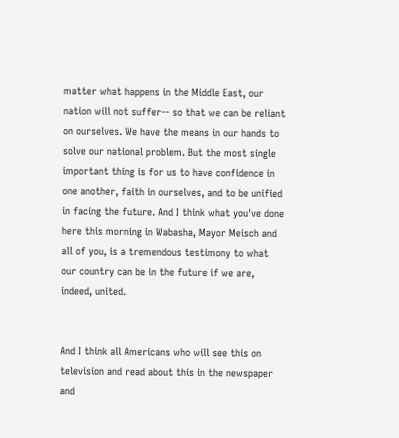matter what happens in the Middle East, our nation will not suffer-- so that we can be reliant on ourselves. We have the means in our hands to solve our national problem. But the most single important thing is for us to have confidence in one another, faith in ourselves, and to be unified in facing the future. And I think what you've done here this morning in Wabasha, Mayor Meisch and all of you, is a tremendous testimony to what our country can be in the future if we are, indeed, united.


And I think all Americans who will see this on television and read about this in the newspaper and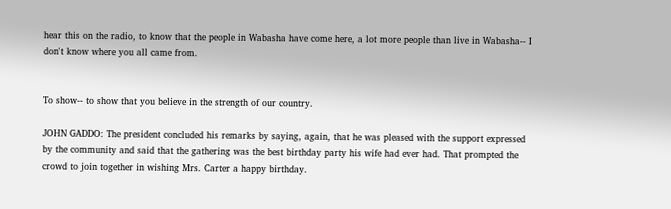hear this on the radio, to know that the people in Wabasha have come here, a lot more people than live in Wabasha-- I don't know where you all came from.


To show-- to show that you believe in the strength of our country.

JOHN GADDO: The president concluded his remarks by saying, again, that he was pleased with the support expressed by the community and said that the gathering was the best birthday party his wife had ever had. That prompted the crowd to join together in wishing Mrs. Carter a happy birthday.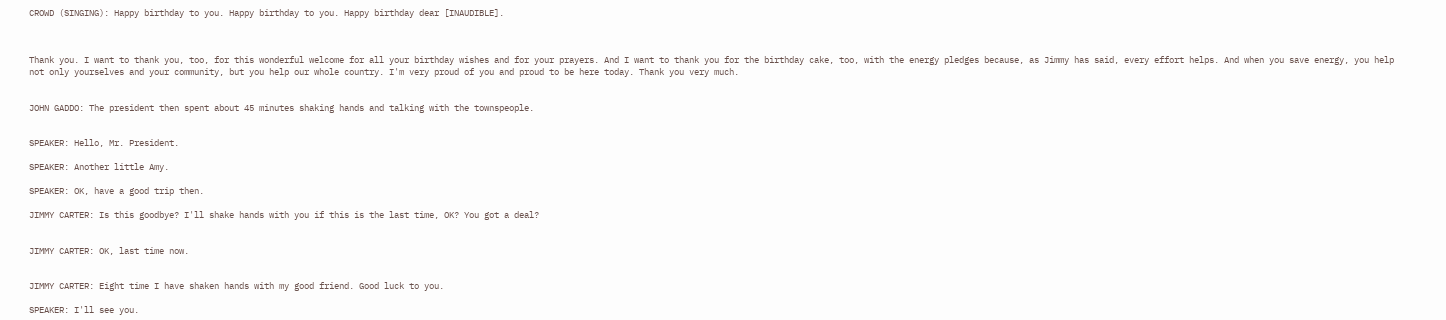CROWD (SINGING): Happy birthday to you. Happy birthday to you. Happy birthday dear [INAUDIBLE].



Thank you. I want to thank you, too, for this wonderful welcome for all your birthday wishes and for your prayers. And I want to thank you for the birthday cake, too, with the energy pledges because, as Jimmy has said, every effort helps. And when you save energy, you help not only yourselves and your community, but you help our whole country. I'm very proud of you and proud to be here today. Thank you very much.


JOHN GADDO: The president then spent about 45 minutes shaking hands and talking with the townspeople.


SPEAKER: Hello, Mr. President.

SPEAKER: Another little Amy.

SPEAKER: OK, have a good trip then.

JIMMY CARTER: Is this goodbye? I'll shake hands with you if this is the last time, OK? You got a deal?


JIMMY CARTER: OK, last time now.


JIMMY CARTER: Eight time I have shaken hands with my good friend. Good luck to you.

SPEAKER: I'll see you.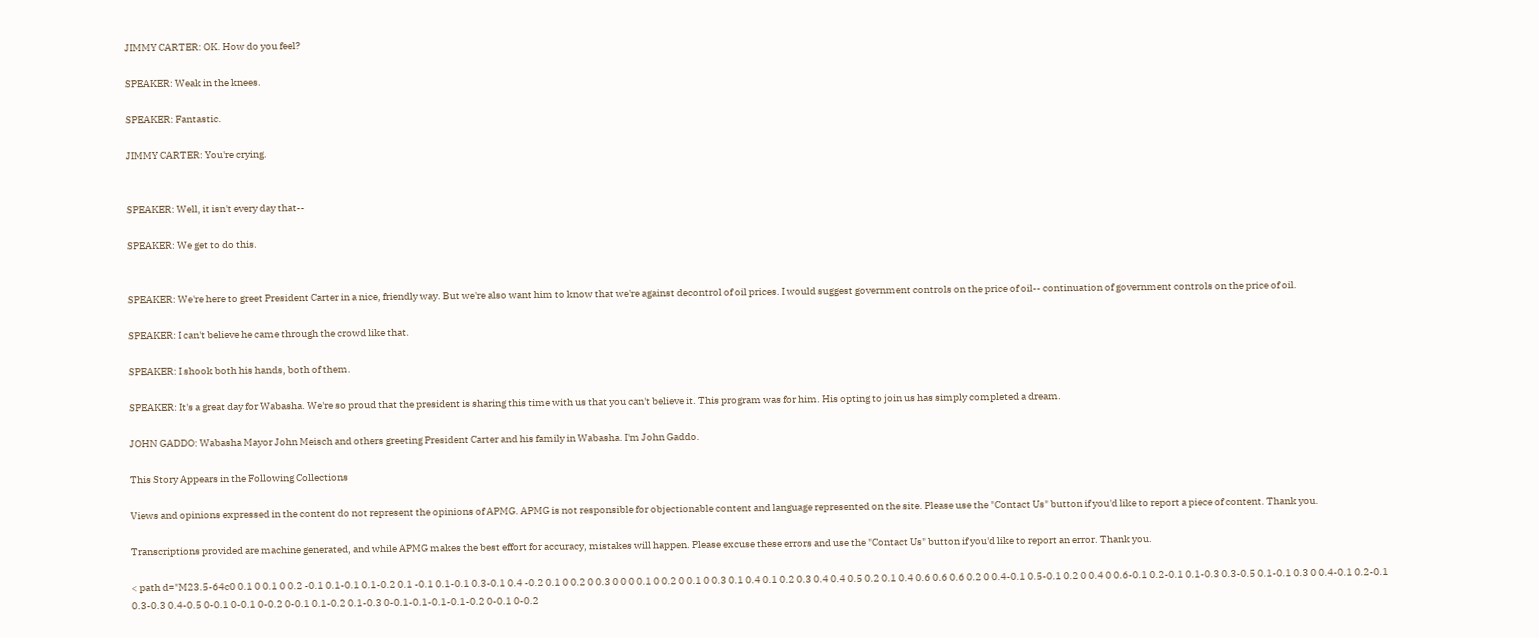JIMMY CARTER: OK. How do you feel?

SPEAKER: Weak in the knees.

SPEAKER: Fantastic.

JIMMY CARTER: You're crying.


SPEAKER: Well, it isn't every day that--

SPEAKER: We get to do this.


SPEAKER: We're here to greet President Carter in a nice, friendly way. But we're also want him to know that we're against decontrol of oil prices. I would suggest government controls on the price of oil-- continuation of government controls on the price of oil.

SPEAKER: I can't believe he came through the crowd like that.

SPEAKER: I shook both his hands, both of them.

SPEAKER: It's a great day for Wabasha. We're so proud that the president is sharing this time with us that you can't believe it. This program was for him. His opting to join us has simply completed a dream.

JOHN GADDO: Wabasha Mayor John Meisch and others greeting President Carter and his family in Wabasha. I'm John Gaddo.

This Story Appears in the Following Collections

Views and opinions expressed in the content do not represent the opinions of APMG. APMG is not responsible for objectionable content and language represented on the site. Please use the "Contact Us" button if you'd like to report a piece of content. Thank you.

Transcriptions provided are machine generated, and while APMG makes the best effort for accuracy, mistakes will happen. Please excuse these errors and use the "Contact Us" button if you'd like to report an error. Thank you.

< path d="M23.5-64c0 0.1 0 0.1 0 0.2 -0.1 0.1-0.1 0.1-0.2 0.1 -0.1 0.1-0.1 0.3-0.1 0.4 -0.2 0.1 0 0.2 0 0.3 0 0 0 0.1 0 0.2 0 0.1 0 0.3 0.1 0.4 0.1 0.2 0.3 0.4 0.4 0.5 0.2 0.1 0.4 0.6 0.6 0.6 0.2 0 0.4-0.1 0.5-0.1 0.2 0 0.4 0 0.6-0.1 0.2-0.1 0.1-0.3 0.3-0.5 0.1-0.1 0.3 0 0.4-0.1 0.2-0.1 0.3-0.3 0.4-0.5 0-0.1 0-0.1 0-0.2 0-0.1 0.1-0.2 0.1-0.3 0-0.1-0.1-0.1-0.1-0.2 0-0.1 0-0.2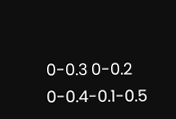0-0.3 0-0.2 0-0.4-0.1-0.5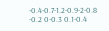-0.4-0.7-1.2-0.9-2-0.8 -0.2 0-0.3 0.1-0.4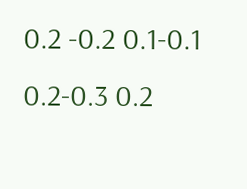0.2 -0.2 0.1-0.1 0.2-0.3 0.2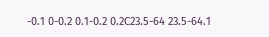-0.1 0-0.2 0.1-0.2 0.2C23.5-64 23.5-64.1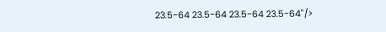23.5-64 23.5-64 23.5-64 23.5-64"/>